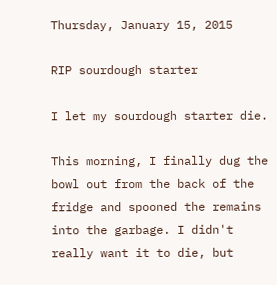Thursday, January 15, 2015

RIP sourdough starter

I let my sourdough starter die.

This morning, I finally dug the bowl out from the back of the fridge and spooned the remains into the garbage. I didn't really want it to die, but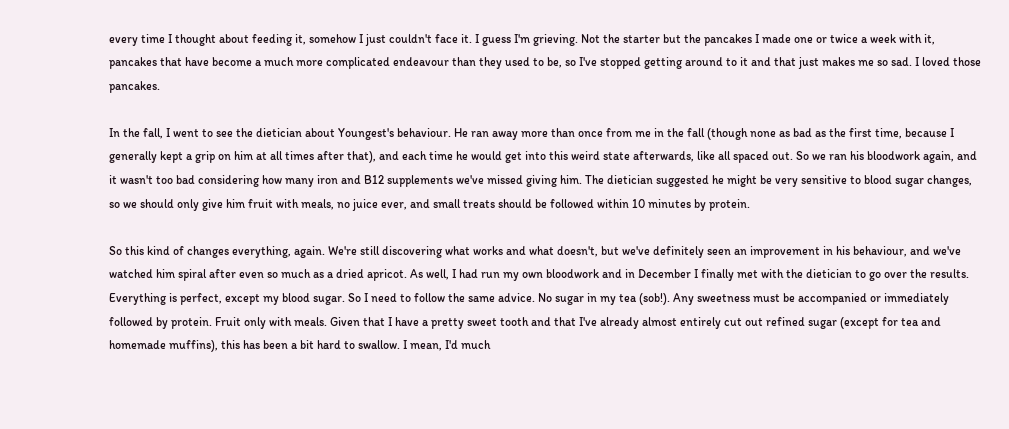every time I thought about feeding it, somehow I just couldn't face it. I guess I'm grieving. Not the starter but the pancakes I made one or twice a week with it, pancakes that have become a much more complicated endeavour than they used to be, so I've stopped getting around to it and that just makes me so sad. I loved those pancakes.

In the fall, I went to see the dietician about Youngest's behaviour. He ran away more than once from me in the fall (though none as bad as the first time, because I generally kept a grip on him at all times after that), and each time he would get into this weird state afterwards, like all spaced out. So we ran his bloodwork again, and it wasn't too bad considering how many iron and B12 supplements we've missed giving him. The dietician suggested he might be very sensitive to blood sugar changes, so we should only give him fruit with meals, no juice ever, and small treats should be followed within 10 minutes by protein.

So this kind of changes everything, again. We're still discovering what works and what doesn't, but we've definitely seen an improvement in his behaviour, and we've watched him spiral after even so much as a dried apricot. As well, I had run my own bloodwork and in December I finally met with the dietician to go over the results. Everything is perfect, except my blood sugar. So I need to follow the same advice. No sugar in my tea (sob!). Any sweetness must be accompanied or immediately followed by protein. Fruit only with meals. Given that I have a pretty sweet tooth and that I've already almost entirely cut out refined sugar (except for tea and homemade muffins), this has been a bit hard to swallow. I mean, I'd much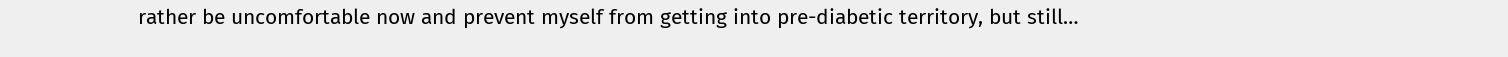rather be uncomfortable now and prevent myself from getting into pre-diabetic territory, but still…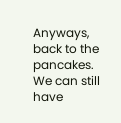Anyways, back to the pancakes. We can still have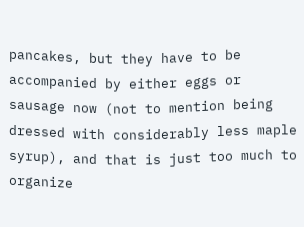pancakes, but they have to be accompanied by either eggs or sausage now (not to mention being dressed with considerably less maple syrup), and that is just too much to organize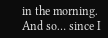in the morning. And so… since I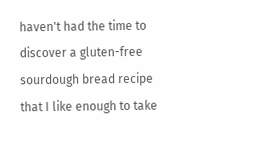haven't had the time to discover a gluten-free sourdough bread recipe that I like enough to take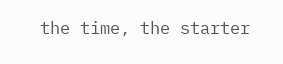the time, the starter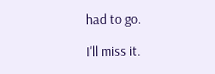had to go.

I'll miss it.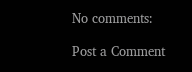No comments:

Post a Comment